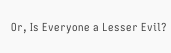Or, Is Everyone a Lesser Evil?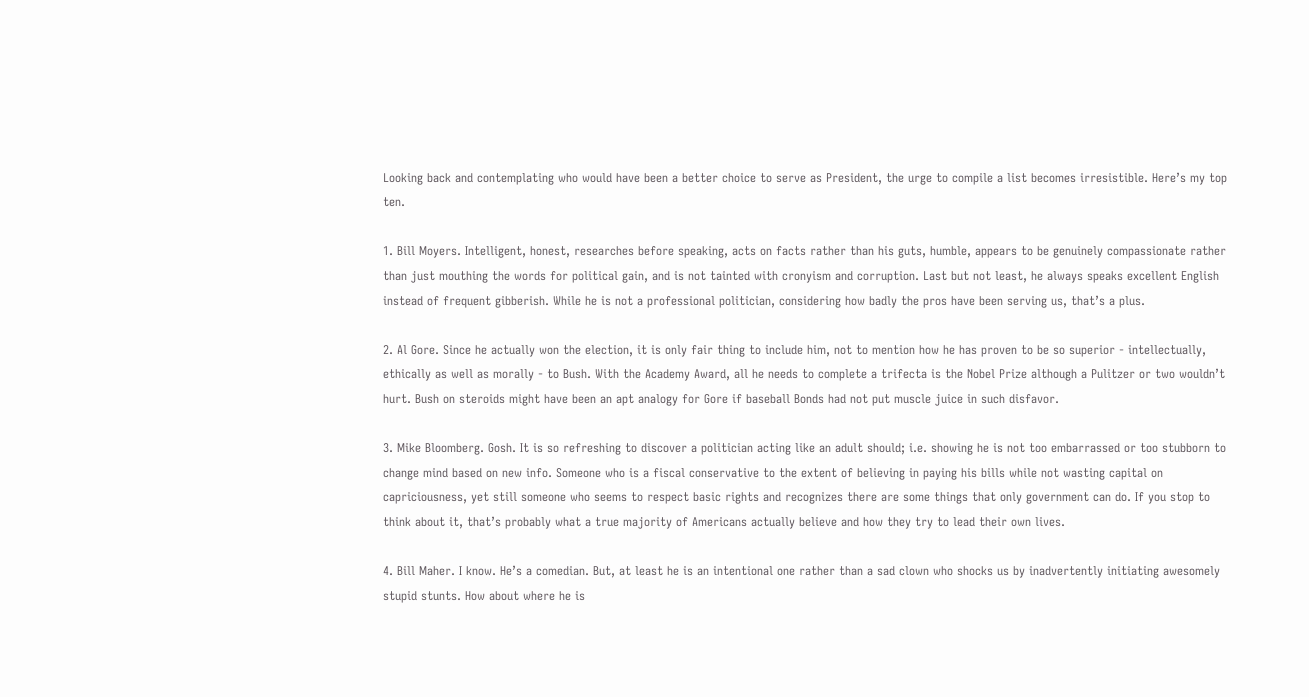Looking back and contemplating who would have been a better choice to serve as President, the urge to compile a list becomes irresistible. Here’s my top ten.

1. Bill Moyers. Intelligent, honest, researches before speaking, acts on facts rather than his guts, humble, appears to be genuinely compassionate rather than just mouthing the words for political gain, and is not tainted with cronyism and corruption. Last but not least, he always speaks excellent English instead of frequent gibberish. While he is not a professional politician, considering how badly the pros have been serving us, that’s a plus.

2. Al Gore. Since he actually won the election, it is only fair thing to include him, not to mention how he has proven to be so superior - intellectually, ethically as well as morally - to Bush. With the Academy Award, all he needs to complete a trifecta is the Nobel Prize although a Pulitzer or two wouldn’t hurt. Bush on steroids might have been an apt analogy for Gore if baseball Bonds had not put muscle juice in such disfavor.

3. Mike Bloomberg. Gosh. It is so refreshing to discover a politician acting like an adult should; i.e. showing he is not too embarrassed or too stubborn to change mind based on new info. Someone who is a fiscal conservative to the extent of believing in paying his bills while not wasting capital on capriciousness, yet still someone who seems to respect basic rights and recognizes there are some things that only government can do. If you stop to think about it, that’s probably what a true majority of Americans actually believe and how they try to lead their own lives.

4. Bill Maher. I know. He’s a comedian. But, at least he is an intentional one rather than a sad clown who shocks us by inadvertently initiating awesomely stupid stunts. How about where he is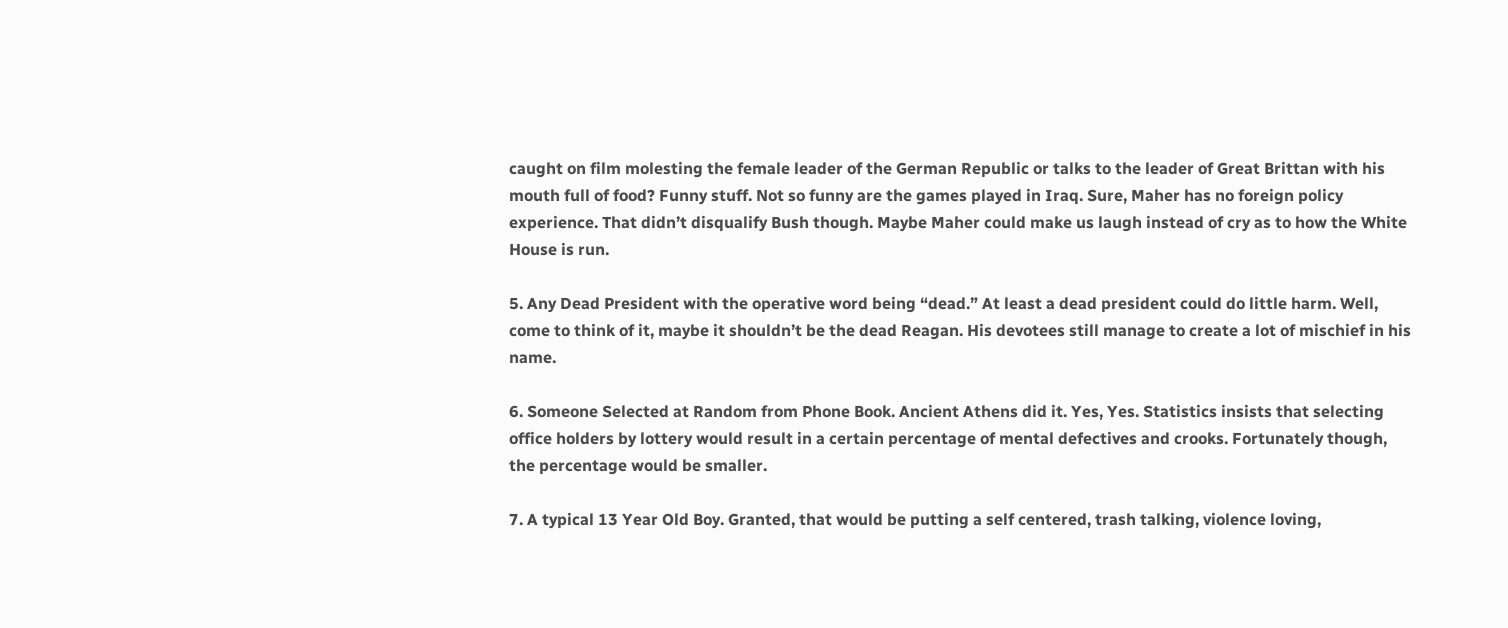caught on film molesting the female leader of the German Republic or talks to the leader of Great Brittan with his mouth full of food? Funny stuff. Not so funny are the games played in Iraq. Sure, Maher has no foreign policy experience. That didn’t disqualify Bush though. Maybe Maher could make us laugh instead of cry as to how the White House is run.

5. Any Dead President with the operative word being “dead.” At least a dead president could do little harm. Well, come to think of it, maybe it shouldn’t be the dead Reagan. His devotees still manage to create a lot of mischief in his name.

6. Someone Selected at Random from Phone Book. Ancient Athens did it. Yes, Yes. Statistics insists that selecting office holders by lottery would result in a certain percentage of mental defectives and crooks. Fortunately though, the percentage would be smaller.

7. A typical 13 Year Old Boy. Granted, that would be putting a self centered, trash talking, violence loving,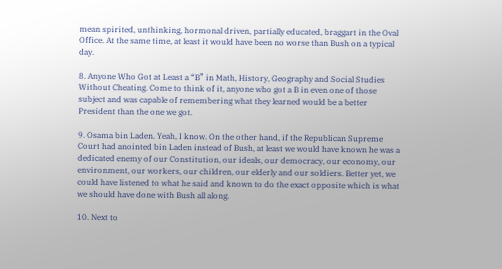mean spirited, unthinking, hormonal driven, partially educated, braggart in the Oval Office. At the same time, at least it would have been no worse than Bush on a typical day.

8. Anyone Who Got at Least a “B” in Math, History, Geography and Social Studies Without Cheating. Come to think of it, anyone who got a B in even one of those subject and was capable of remembering what they learned would be a better President than the one we got.

9. Osama bin Laden. Yeah, I know. On the other hand, if the Republican Supreme Court had anointed bin Laden instead of Bush, at least we would have known he was a dedicated enemy of our Constitution, our ideals, our democracy, our economy, our environment, our workers, our children, our elderly and our soldiers. Better yet, we could have listened to what he said and known to do the exact opposite which is what we should have done with Bush all along.

10. Next to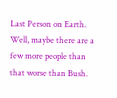Last Person on Earth. Well, maybe there are a few more people than that worse than Bush.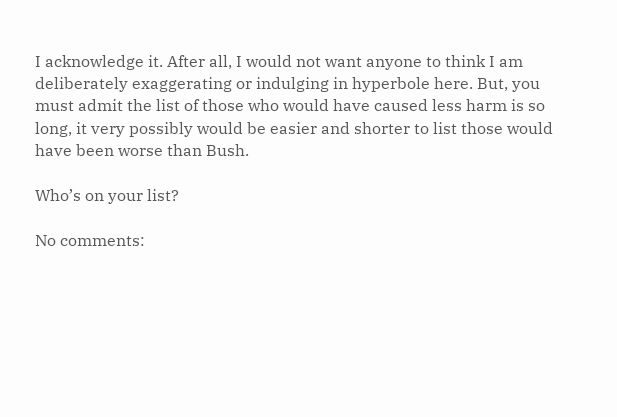I acknowledge it. After all, I would not want anyone to think I am deliberately exaggerating or indulging in hyperbole here. But, you must admit the list of those who would have caused less harm is so long, it very possibly would be easier and shorter to list those would have been worse than Bush.

Who’s on your list?

No comments: